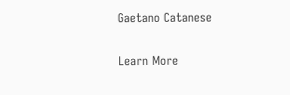Gaetano Catanese

Learn More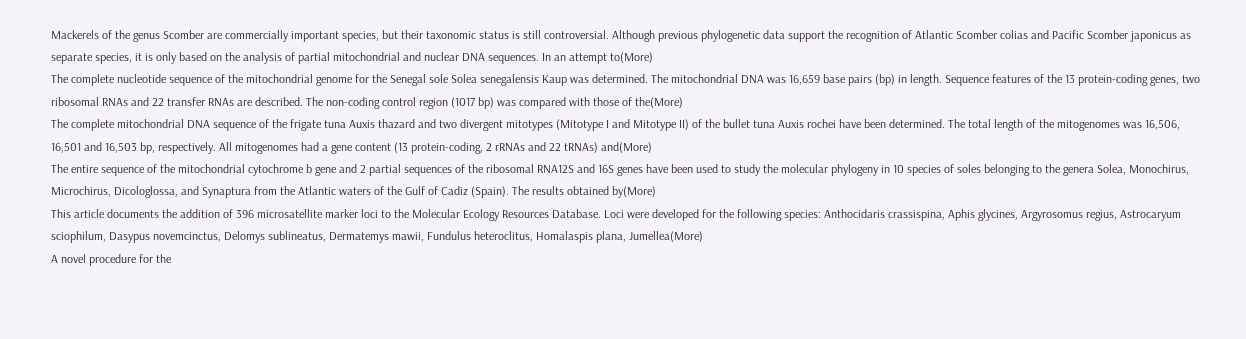Mackerels of the genus Scomber are commercially important species, but their taxonomic status is still controversial. Although previous phylogenetic data support the recognition of Atlantic Scomber colias and Pacific Scomber japonicus as separate species, it is only based on the analysis of partial mitochondrial and nuclear DNA sequences. In an attempt to(More)
The complete nucleotide sequence of the mitochondrial genome for the Senegal sole Solea senegalensis Kaup was determined. The mitochondrial DNA was 16,659 base pairs (bp) in length. Sequence features of the 13 protein-coding genes, two ribosomal RNAs and 22 transfer RNAs are described. The non-coding control region (1017 bp) was compared with those of the(More)
The complete mitochondrial DNA sequence of the frigate tuna Auxis thazard and two divergent mitotypes (Mitotype I and Mitotype II) of the bullet tuna Auxis rochei have been determined. The total length of the mitogenomes was 16,506, 16,501 and 16,503 bp, respectively. All mitogenomes had a gene content (13 protein-coding, 2 rRNAs and 22 tRNAs) and(More)
The entire sequence of the mitochondrial cytochrome b gene and 2 partial sequences of the ribosomal RNA12S and 16S genes have been used to study the molecular phylogeny in 10 species of soles belonging to the genera Solea, Monochirus, Microchirus, Dicologlossa, and Synaptura from the Atlantic waters of the Gulf of Cadiz (Spain). The results obtained by(More)
This article documents the addition of 396 microsatellite marker loci to the Molecular Ecology Resources Database. Loci were developed for the following species: Anthocidaris crassispina, Aphis glycines, Argyrosomus regius, Astrocaryum sciophilum, Dasypus novemcinctus, Delomys sublineatus, Dermatemys mawii, Fundulus heteroclitus, Homalaspis plana, Jumellea(More)
A novel procedure for the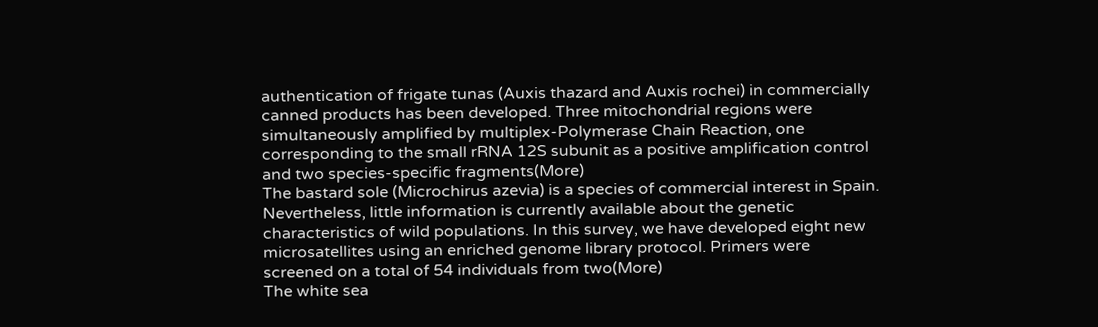authentication of frigate tunas (Auxis thazard and Auxis rochei) in commercially canned products has been developed. Three mitochondrial regions were simultaneously amplified by multiplex-Polymerase Chain Reaction, one corresponding to the small rRNA 12S subunit as a positive amplification control and two species-specific fragments(More)
The bastard sole (Microchirus azevia) is a species of commercial interest in Spain. Nevertheless, little information is currently available about the genetic characteristics of wild populations. In this survey, we have developed eight new microsatellites using an enriched genome library protocol. Primers were screened on a total of 54 individuals from two(More)
The white sea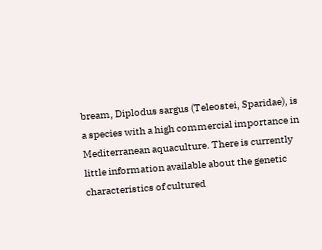bream, Diplodus sargus (Teleostei, Sparidae), is a species with a high commercial importance in Mediterranean aquaculture. There is currently little information available about the genetic characteristics of cultured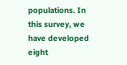populations. In this survey, we have developed eight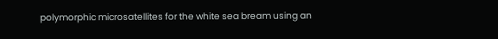polymorphic microsatellites for the white sea bream using an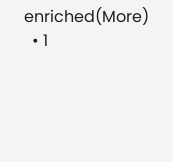enriched(More)
  • 1